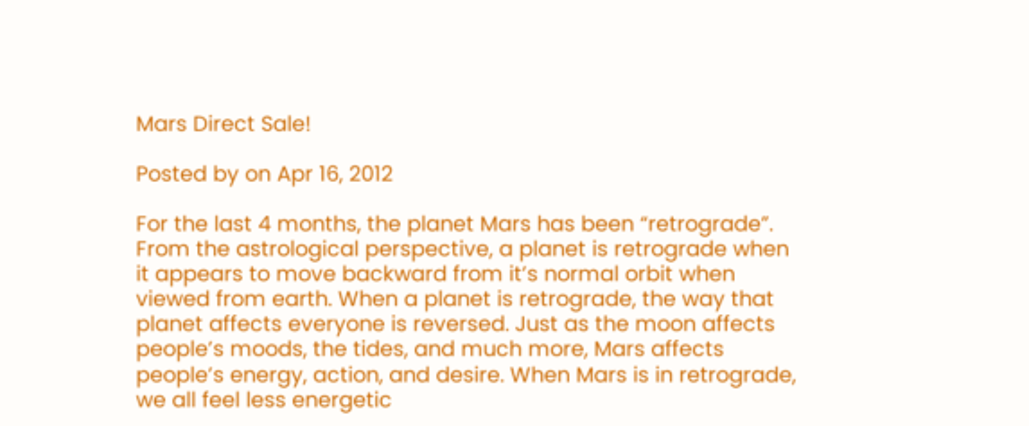Mars Direct Sale!

Posted by on Apr 16, 2012

For the last 4 months, the planet Mars has been “retrograde”. From the astrological perspective, a planet is retrograde when it appears to move backward from it’s normal orbit when viewed from earth. When a planet is retrograde, the way that planet affects everyone is reversed. Just as the moon affects people’s moods, the tides, and much more, Mars affects people’s energy, action, and desire. When Mars is in retrograde, we all feel less energetic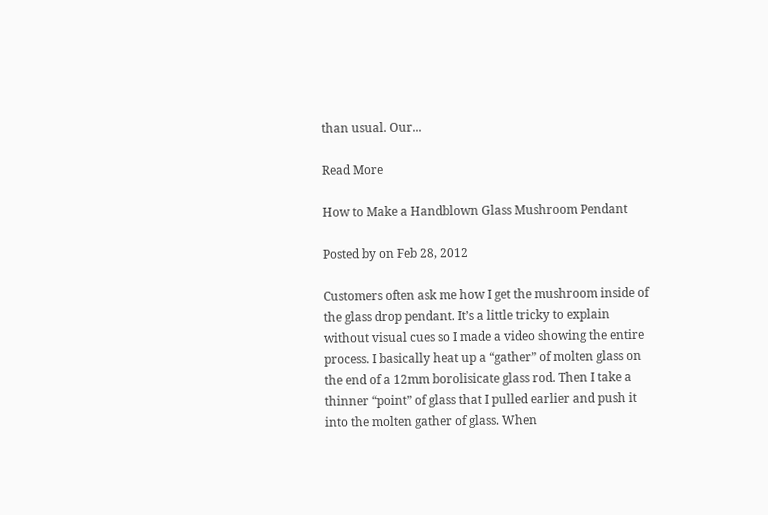than usual. Our...

Read More

How to Make a Handblown Glass Mushroom Pendant

Posted by on Feb 28, 2012

Customers often ask me how I get the mushroom inside of the glass drop pendant. It’s a little tricky to explain without visual cues so I made a video showing the entire process. I basically heat up a “gather” of molten glass on the end of a 12mm borolisicate glass rod. Then I take a thinner “point” of glass that I pulled earlier and push it into the molten gather of glass. When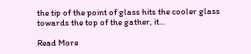the tip of the point of glass hits the cooler glass towards the top of the gather, it...

Read More